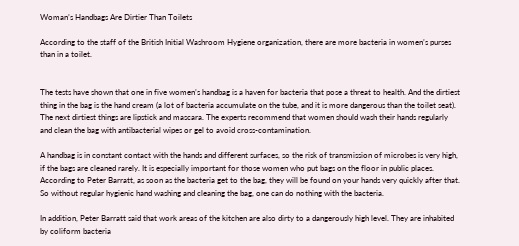Woman’s Handbags Are Dirtier Than Toilets

According to the staff of the British Initial Washroom Hygiene organization, there are more bacteria in women’s purses than in a toilet.


The tests have shown that one in five women’s handbag is a haven for bacteria that pose a threat to health. And the dirtiest thing in the bag is the hand cream (a lot of bacteria accumulate on the tube, and it is more dangerous than the toilet seat). The next dirtiest things are lipstick and mascara. The experts recommend that women should wash their hands regularly and clean the bag with antibacterial wipes or gel to avoid cross-contamination.

A handbag is in constant contact with the hands and different surfaces, so the risk of transmission of microbes is very high, if the bags are cleaned rarely. It is especially important for those women who put bags on the floor in public places. According to Peter Barratt, as soon as the bacteria get to the bag, they will be found on your hands very quickly after that. So without regular hygienic hand washing and cleaning the bag, one can do nothing with the bacteria.

In addition, Peter Barratt said that work areas of the kitchen are also dirty to a dangerously high level. They are inhabited by coliform bacteria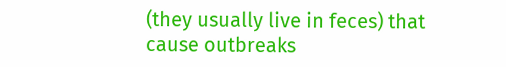(they usually live in feces) that cause outbreaks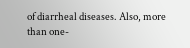of diarrheal diseases. Also, more than one-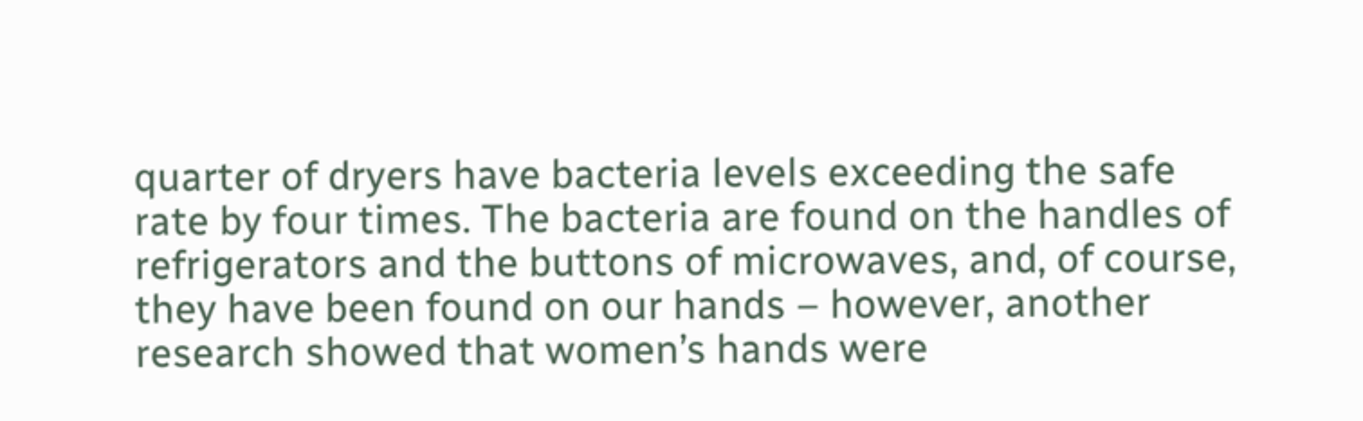quarter of dryers have bacteria levels exceeding the safe rate by four times. The bacteria are found on the handles of refrigerators and the buttons of microwaves, and, of course, they have been found on our hands – however, another research showed that women’s hands were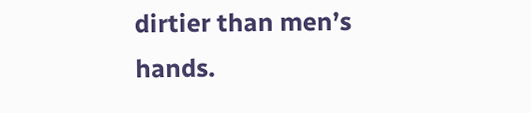dirtier than men’s hands.